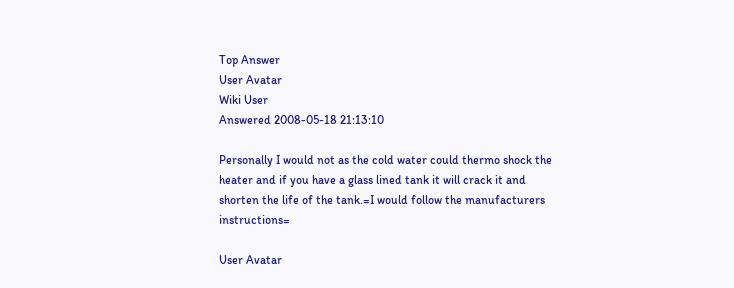Top Answer
User Avatar
Wiki User
Answered 2008-05-18 21:13:10

Personally I would not as the cold water could thermo shock the heater and if you have a glass lined tank it will crack it and shorten the life of the tank.=I would follow the manufacturers instructions=

User Avatar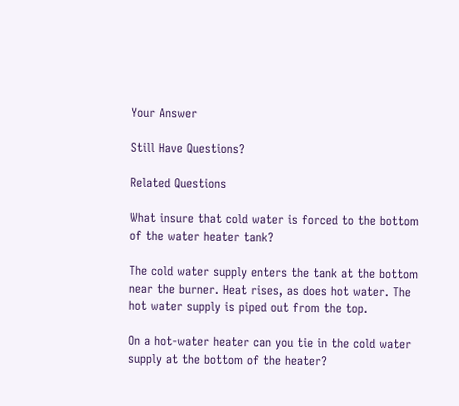Your Answer

Still Have Questions?

Related Questions

What insure that cold water is forced to the bottom of the water heater tank?

The cold water supply enters the tank at the bottom near the burner. Heat rises, as does hot water. The hot water supply is piped out from the top.

On a hot-water heater can you tie in the cold water supply at the bottom of the heater?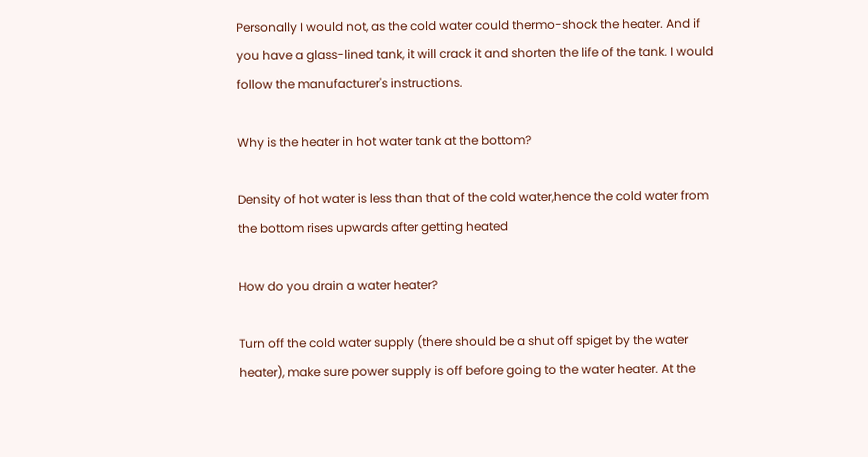Personally I would not, as the cold water could thermo-shock the heater. And if you have a glass-lined tank, it will crack it and shorten the life of the tank. I would follow the manufacturer's instructions.

Why is the heater in hot water tank at the bottom?

Density of hot water is less than that of the cold water,hence the cold water from the bottom rises upwards after getting heated

How do you drain a water heater?

Turn off the cold water supply (there should be a shut off spiget by the water heater), make sure power supply is off before going to the water heater. At the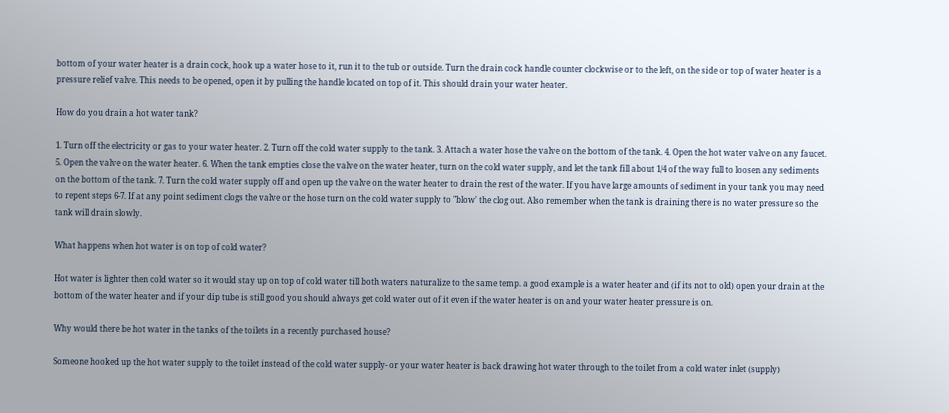bottom of your water heater is a drain cock, hook up a water hose to it, run it to the tub or outside. Turn the drain cock handle counter clockwise or to the left, on the side or top of water heater is a pressure relief valve. This needs to be opened, open it by pulling the handle located on top of it. This should drain your water heater.

How do you drain a hot water tank?

1. Turn off the electricity or gas to your water heater. 2. Turn off the cold water supply to the tank. 3. Attach a water hose the valve on the bottom of the tank. 4. Open the hot water valve on any faucet. 5. Open the valve on the water heater. 6. When the tank empties close the valve on the water heater, turn on the cold water supply, and let the tank fill about 1/4 of the way full to loosen any sediments on the bottom of the tank. 7. Turn the cold water supply off and open up the valve on the water heater to drain the rest of the water. If you have large amounts of sediment in your tank you may need to repent steps 6-7. If at any point sediment clogs the valve or the hose turn on the cold water supply to "blow' the clog out. Also remember when the tank is draining there is no water pressure so the tank will drain slowly.

What happens when hot water is on top of cold water?

Hot water is lighter then cold water so it would stay up on top of cold water till both waters naturalize to the same temp. a good example is a water heater and (if its not to old) open your drain at the bottom of the water heater and if your dip tube is still good you should always get cold water out of it even if the water heater is on and your water heater pressure is on.

Why would there be hot water in the tanks of the toilets in a recently purchased house?

Someone hooked up the hot water supply to the toilet instead of the cold water supply- or your water heater is back drawing hot water through to the toilet from a cold water inlet (supply)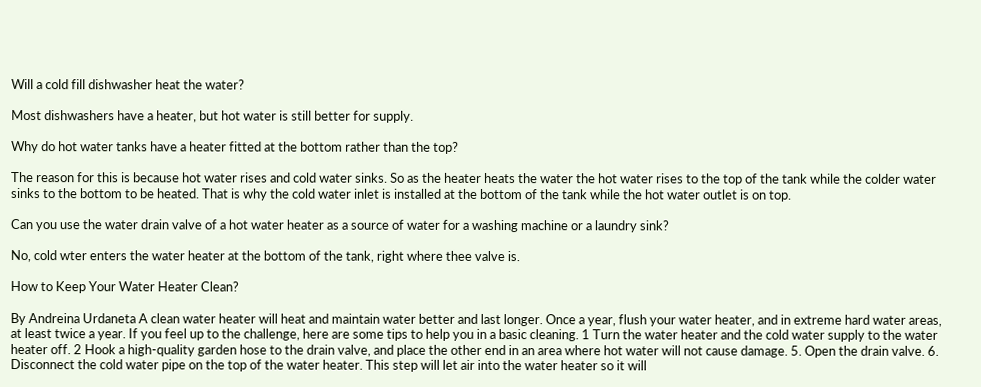Will a cold fill dishwasher heat the water?

Most dishwashers have a heater, but hot water is still better for supply.

Why do hot water tanks have a heater fitted at the bottom rather than the top?

The reason for this is because hot water rises and cold water sinks. So as the heater heats the water the hot water rises to the top of the tank while the colder water sinks to the bottom to be heated. That is why the cold water inlet is installed at the bottom of the tank while the hot water outlet is on top.

Can you use the water drain valve of a hot water heater as a source of water for a washing machine or a laundry sink?

No, cold wter enters the water heater at the bottom of the tank, right where thee valve is.

How to Keep Your Water Heater Clean?

By Andreina Urdaneta A clean water heater will heat and maintain water better and last longer. Once a year, flush your water heater, and in extreme hard water areas, at least twice a year. If you feel up to the challenge, here are some tips to help you in a basic cleaning. 1 Turn the water heater and the cold water supply to the water heater off. 2 Hook a high-quality garden hose to the drain valve, and place the other end in an area where hot water will not cause damage. 5. Open the drain valve. 6. Disconnect the cold water pipe on the top of the water heater. This step will let air into the water heater so it will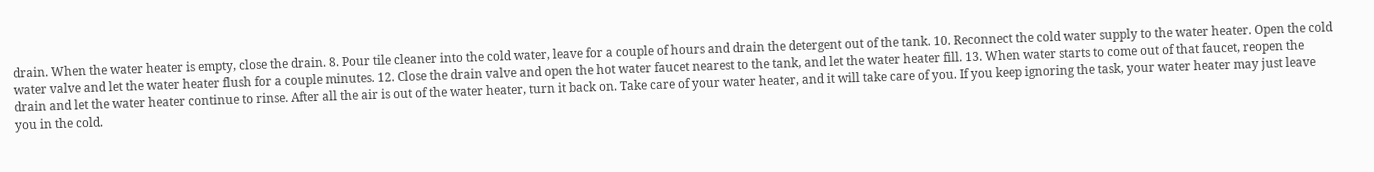drain. When the water heater is empty, close the drain. 8. Pour tile cleaner into the cold water, leave for a couple of hours and drain the detergent out of the tank. 10. Reconnect the cold water supply to the water heater. Open the cold water valve and let the water heater flush for a couple minutes. 12. Close the drain valve and open the hot water faucet nearest to the tank, and let the water heater fill. 13. When water starts to come out of that faucet, reopen the drain and let the water heater continue to rinse. After all the air is out of the water heater, turn it back on. Take care of your water heater, and it will take care of you. If you keep ignoring the task, your water heater may just leave you in the cold.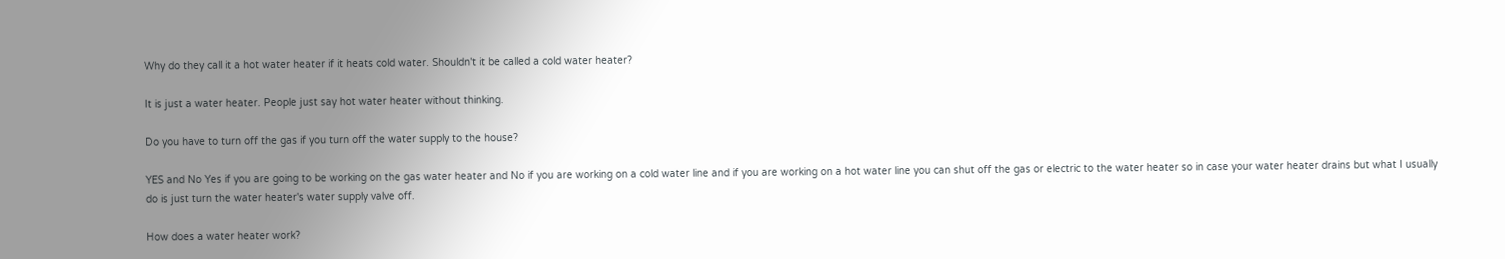Why do they call it a hot water heater if it heats cold water. Shouldn't it be called a cold water heater?

It is just a water heater. People just say hot water heater without thinking.

Do you have to turn off the gas if you turn off the water supply to the house?

YES and No Yes if you are going to be working on the gas water heater and No if you are working on a cold water line and if you are working on a hot water line you can shut off the gas or electric to the water heater so in case your water heater drains but what I usually do is just turn the water heater's water supply valve off.

How does a water heater work?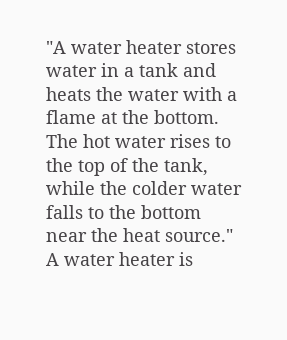"A water heater stores water in a tank and heats the water with a flame at the bottom. The hot water rises to the top of the tank, while the colder water falls to the bottom near the heat source." A water heater is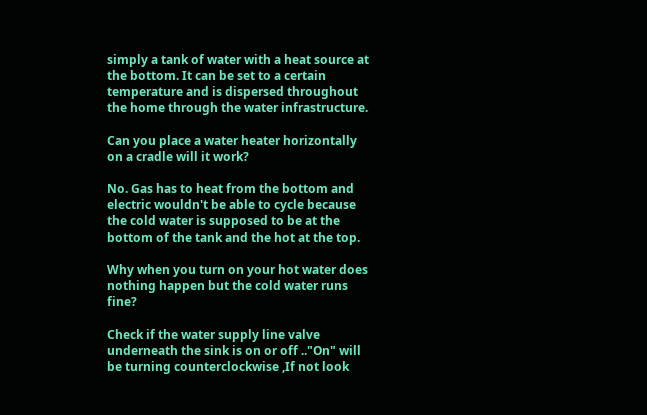simply a tank of water with a heat source at the bottom. It can be set to a certain temperature and is dispersed throughout the home through the water infrastructure.

Can you place a water heater horizontally on a cradle will it work?

No. Gas has to heat from the bottom and electric wouldn't be able to cycle because the cold water is supposed to be at the bottom of the tank and the hot at the top.

Why when you turn on your hot water does nothing happen but the cold water runs fine?

Check if the water supply line valve underneath the sink is on or off .."On" will be turning counterclockwise ,If not look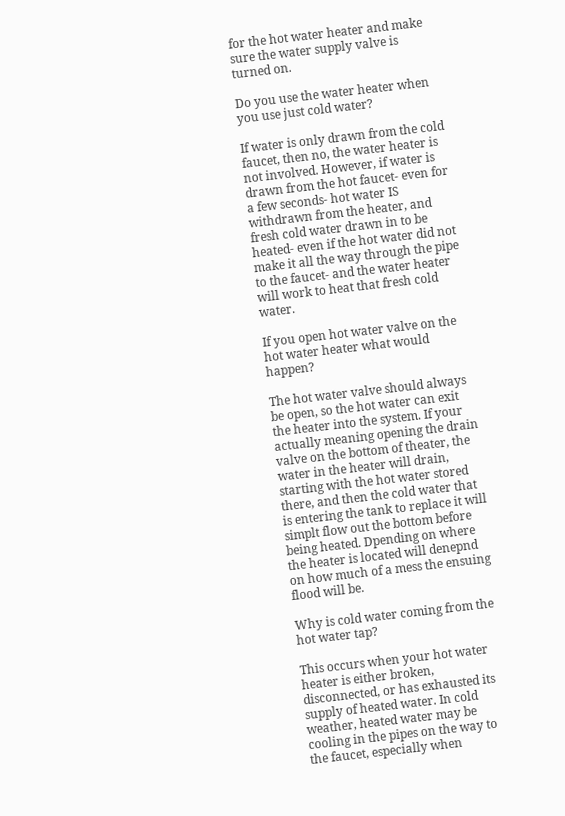for the hot water heater and make sure the water supply valve is turned on.

Do you use the water heater when you use just cold water?

If water is only drawn from the cold faucet, then no, the water heater is not involved. However, if water is drawn from the hot faucet- even for a few seconds- hot water IS withdrawn from the heater, and fresh cold water drawn in to be heated- even if the hot water did not make it all the way through the pipe to the faucet- and the water heater will work to heat that fresh cold water.

If you open hot water valve on the hot water heater what would happen?

The hot water valve should always be open, so the hot water can exit the heater into the system. If your actually meaning opening the drain valve on the bottom of theater, the water in the heater will drain, starting with the hot water stored there, and then the cold water that is entering the tank to replace it will simplt flow out the bottom before being heated. Dpending on where the heater is located will denepnd on how much of a mess the ensuing flood will be.

Why is cold water coming from the hot water tap?

This occurs when your hot water heater is either broken, disconnected, or has exhausted its supply of heated water. In cold weather, heated water may be cooling in the pipes on the way to the faucet, especially when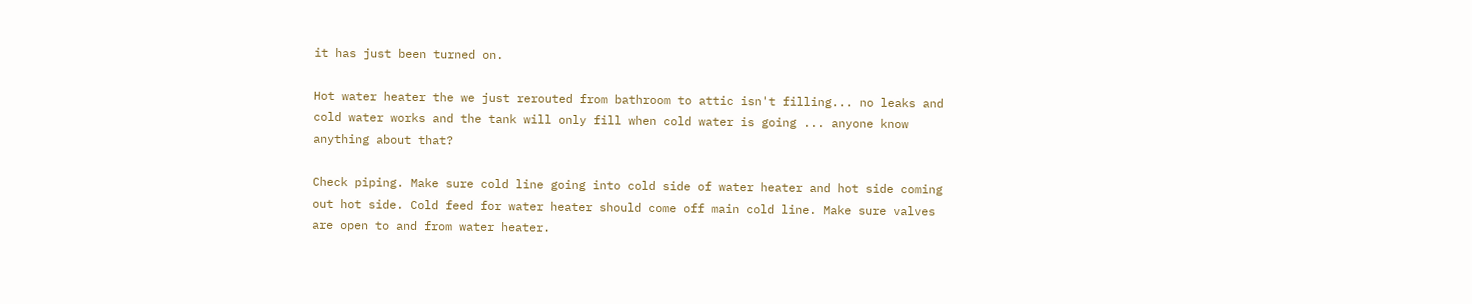it has just been turned on.

Hot water heater the we just rerouted from bathroom to attic isn't filling... no leaks and cold water works and the tank will only fill when cold water is going ... anyone know anything about that?

Check piping. Make sure cold line going into cold side of water heater and hot side coming out hot side. Cold feed for water heater should come off main cold line. Make sure valves are open to and from water heater.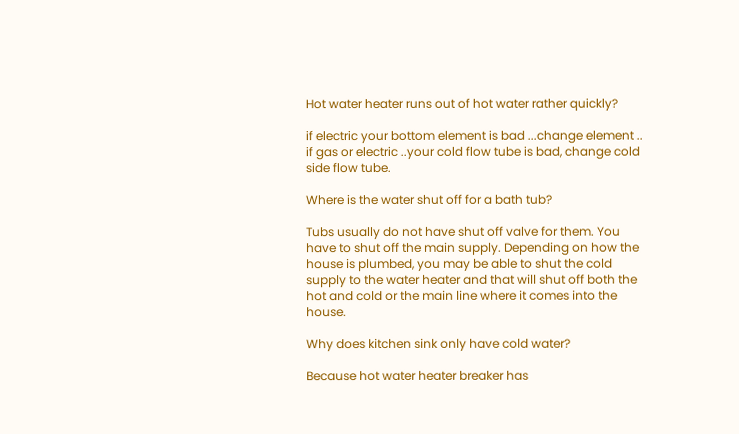Hot water heater runs out of hot water rather quickly?

if electric your bottom element is bad ...change element .. if gas or electric ..your cold flow tube is bad, change cold side flow tube.

Where is the water shut off for a bath tub?

Tubs usually do not have shut off valve for them. You have to shut off the main supply. Depending on how the house is plumbed, you may be able to shut the cold supply to the water heater and that will shut off both the hot and cold or the main line where it comes into the house.

Why does kitchen sink only have cold water?

Because hot water heater breaker has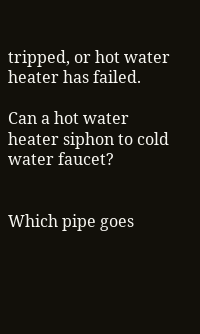tripped, or hot water heater has failed.

Can a hot water heater siphon to cold water faucet?


Which pipe goes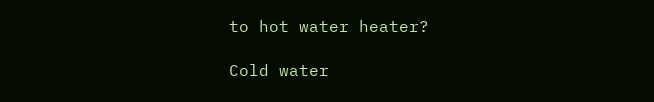to hot water heater?

Cold water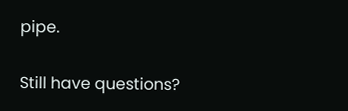pipe.

Still have questions?